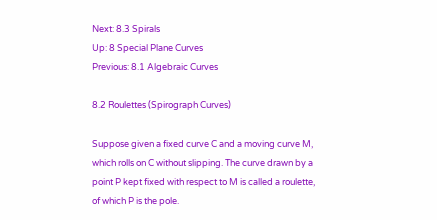Next: 8.3 Spirals
Up: 8 Special Plane Curves
Previous: 8.1 Algebraic Curves

8.2 Roulettes (Spirograph Curves)

Suppose given a fixed curve C and a moving curve M, which rolls on C without slipping. The curve drawn by a point P kept fixed with respect to M is called a roulette, of which P is the pole.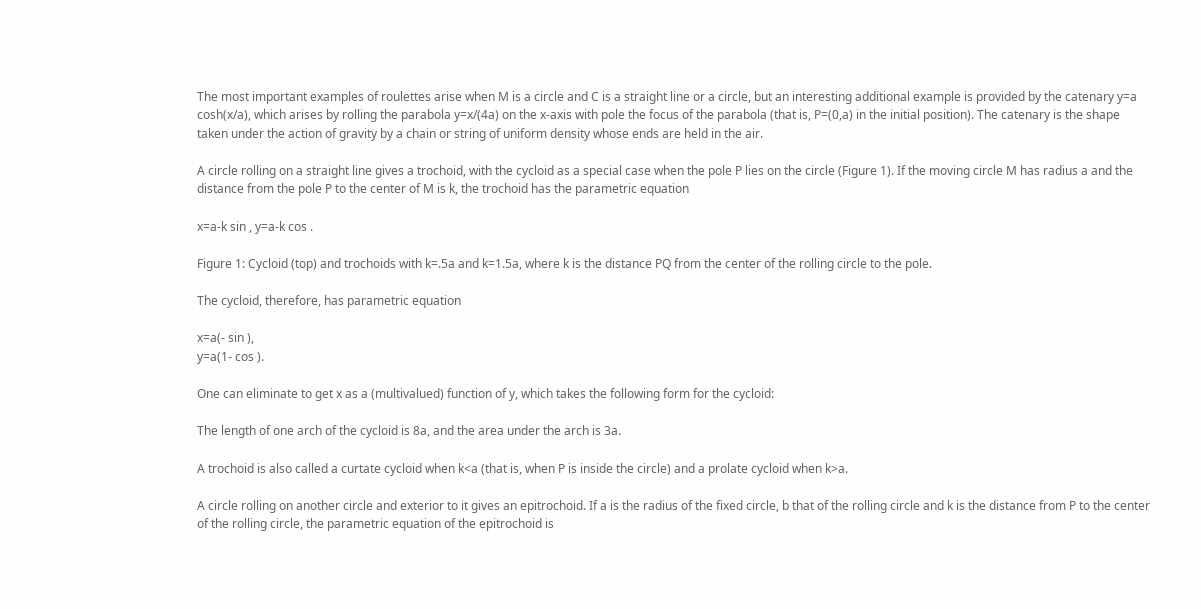The most important examples of roulettes arise when M is a circle and C is a straight line or a circle, but an interesting additional example is provided by the catenary y=a cosh(x/a), which arises by rolling the parabola y=x/(4a) on the x-axis with pole the focus of the parabola (that is, P=(0,a) in the initial position). The catenary is the shape taken under the action of gravity by a chain or string of uniform density whose ends are held in the air.

A circle rolling on a straight line gives a trochoid, with the cycloid as a special case when the pole P lies on the circle (Figure 1). If the moving circle M has radius a and the distance from the pole P to the center of M is k, the trochoid has the parametric equation

x=a-k sin , y=a-k cos .

Figure 1: Cycloid (top) and trochoids with k=.5a and k=1.5a, where k is the distance PQ from the center of the rolling circle to the pole.

The cycloid, therefore, has parametric equation

x=a(- sin ),
y=a(1- cos ).

One can eliminate to get x as a (multivalued) function of y, which takes the following form for the cycloid:

The length of one arch of the cycloid is 8a, and the area under the arch is 3a.

A trochoid is also called a curtate cycloid when k<a (that is, when P is inside the circle) and a prolate cycloid when k>a.

A circle rolling on another circle and exterior to it gives an epitrochoid. If a is the radius of the fixed circle, b that of the rolling circle and k is the distance from P to the center of the rolling circle, the parametric equation of the epitrochoid is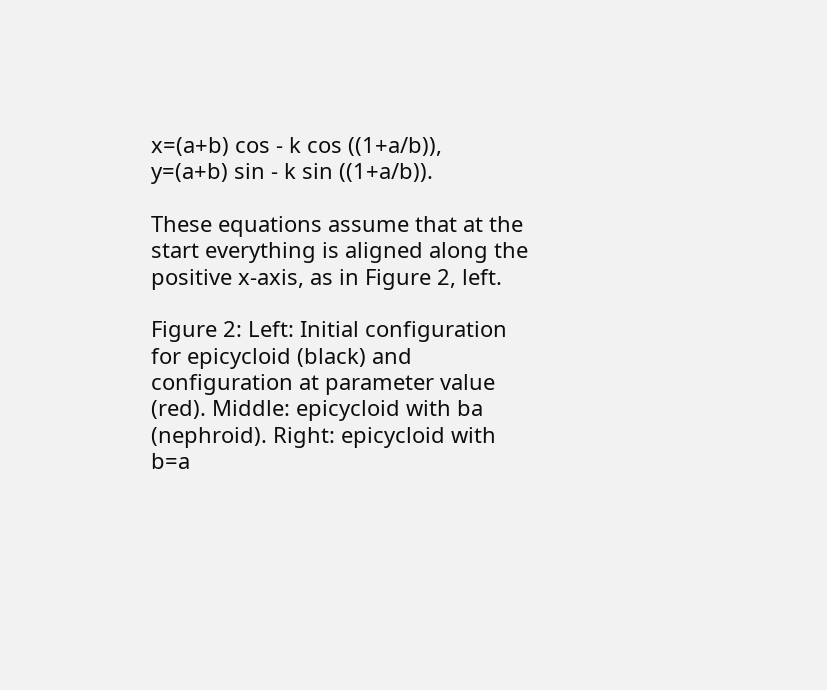x=(a+b) cos - k cos ((1+a/b)),
y=(a+b) sin - k sin ((1+a/b)).

These equations assume that at the start everything is aligned along the positive x-axis, as in Figure 2, left.

Figure 2: Left: Initial configuration for epicycloid (black) and configuration at parameter value (red). Middle: epicycloid with ba (nephroid). Right: epicycloid with b=a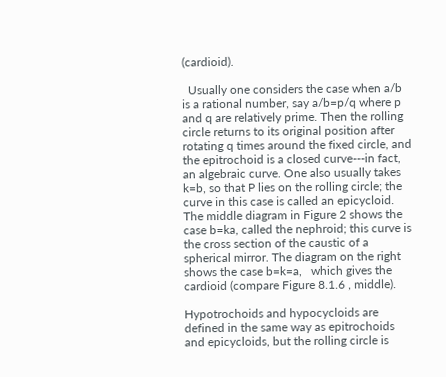(cardioid).

  Usually one considers the case when a/b is a rational number, say a/b=p/q where p and q are relatively prime. Then the rolling circle returns to its original position after rotating q times around the fixed circle, and the epitrochoid is a closed curve---in fact, an algebraic curve. One also usually takes k=b, so that P lies on the rolling circle; the curve in this case is called an epicycloid. The middle diagram in Figure 2 shows the case b=ka, called the nephroid; this curve is the cross section of the caustic of a spherical mirror. The diagram on the right shows the case b=k=a,   which gives the cardioid (compare Figure 8.1.6 , middle).

Hypotrochoids and hypocycloids are defined in the same way as epitrochoids and epicycloids, but the rolling circle is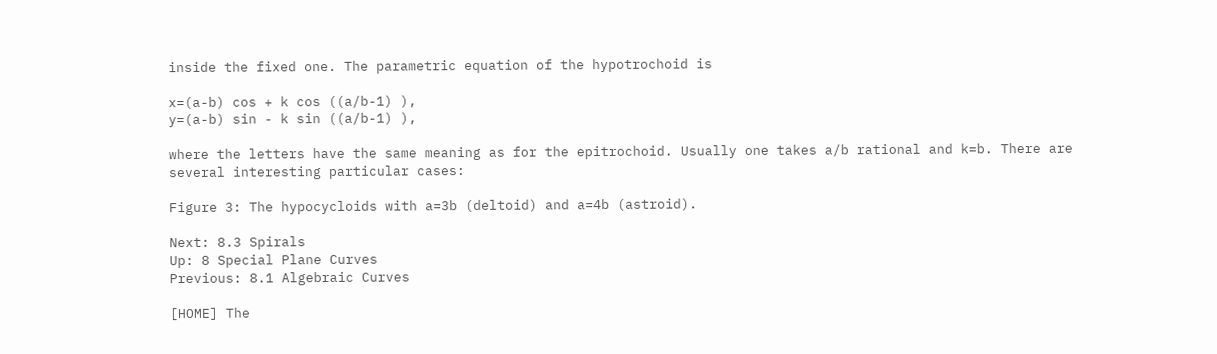inside the fixed one. The parametric equation of the hypotrochoid is

x=(a-b) cos + k cos ((a/b-1) ),
y=(a-b) sin - k sin ((a/b-1) ),

where the letters have the same meaning as for the epitrochoid. Usually one takes a/b rational and k=b. There are several interesting particular cases:

Figure 3: The hypocycloids with a=3b (deltoid) and a=4b (astroid).

Next: 8.3 Spirals
Up: 8 Special Plane Curves
Previous: 8.1 Algebraic Curves

[HOME] The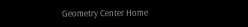Geometry Center Home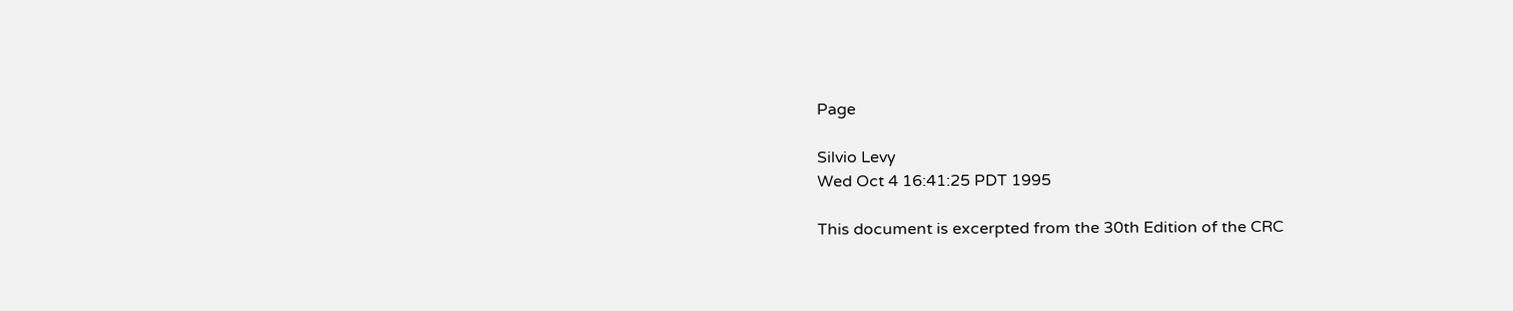Page

Silvio Levy
Wed Oct 4 16:41:25 PDT 1995

This document is excerpted from the 30th Edition of the CRC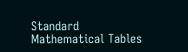Standard Mathematical Tables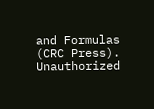and Formulas (CRC Press). Unauthorized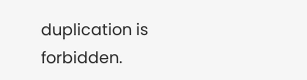duplication is forbidden.